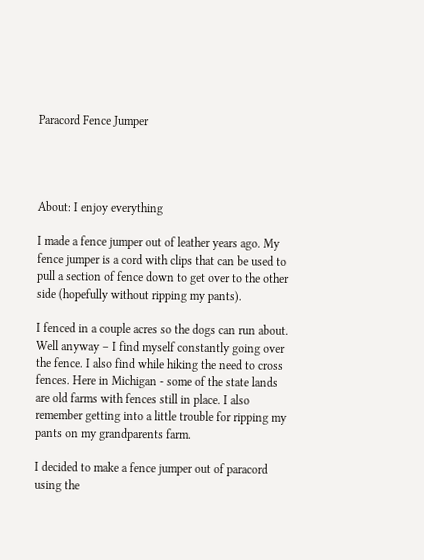Paracord Fence Jumper




About: I enjoy everything

I made a fence jumper out of leather years ago. My fence jumper is a cord with clips that can be used to pull a section of fence down to get over to the other side (hopefully without ripping my pants).

I fenced in a couple acres so the dogs can run about. Well anyway – I find myself constantly going over the fence. I also find while hiking the need to cross fences. Here in Michigan - some of the state lands are old farms with fences still in place. I also remember getting into a little trouble for ripping my pants on my grandparents farm.

I decided to make a fence jumper out of paracord using the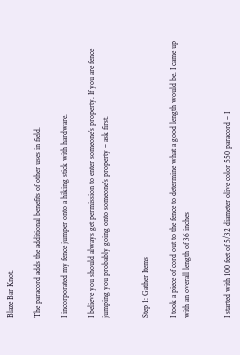Blaze Bar Knot.

The paracord adds the additional benefits of other uses in field.

I incorporated my fence jumper onto a hiking stick with hardware.

I believe you should always get permission to enter someone’s property. If you are fence jumping you probably going onto someone’s property – ask first.


Step 1: Gather Items

I took a piece of cord out to the fence to determine what a good length would be. I came up with an overall length of 36 inches


I started with 100 feet of 5/32 diameter olive color 550 paracord – I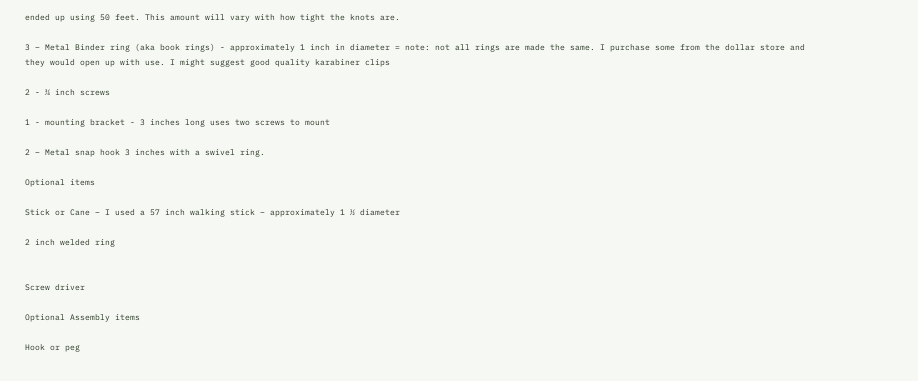ended up using 50 feet. This amount will vary with how tight the knots are.

3 – Metal Binder ring (aka book rings) - approximately 1 inch in diameter = note: not all rings are made the same. I purchase some from the dollar store and they would open up with use. I might suggest good quality karabiner clips

2 - ¾ inch screws

1 - mounting bracket - 3 inches long uses two screws to mount

2 – Metal snap hook 3 inches with a swivel ring.

Optional items

Stick or Cane – I used a 57 inch walking stick – approximately 1 ½ diameter

2 inch welded ring


Screw driver

Optional Assembly items

Hook or peg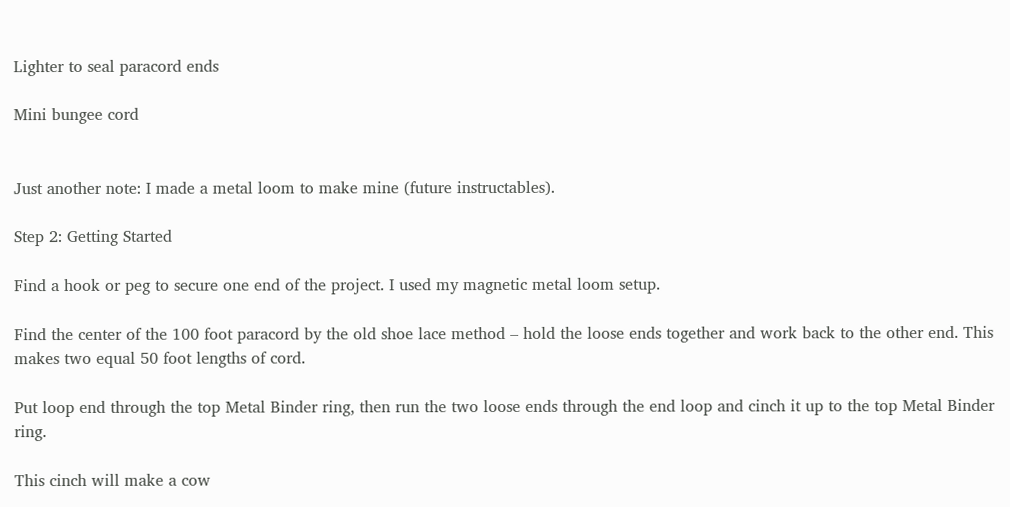Lighter to seal paracord ends

Mini bungee cord


Just another note: I made a metal loom to make mine (future instructables).

Step 2: Getting Started

Find a hook or peg to secure one end of the project. I used my magnetic metal loom setup.

Find the center of the 100 foot paracord by the old shoe lace method – hold the loose ends together and work back to the other end. This makes two equal 50 foot lengths of cord.

Put loop end through the top Metal Binder ring, then run the two loose ends through the end loop and cinch it up to the top Metal Binder ring.

This cinch will make a cow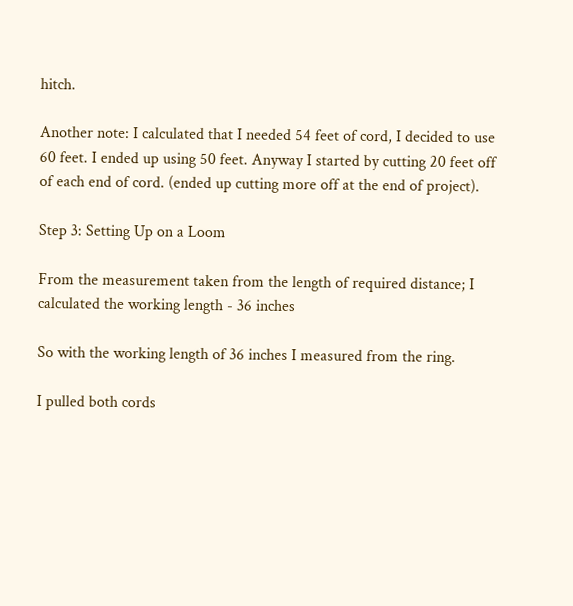hitch.

Another note: I calculated that I needed 54 feet of cord, I decided to use 60 feet. I ended up using 50 feet. Anyway I started by cutting 20 feet off of each end of cord. (ended up cutting more off at the end of project).

Step 3: Setting Up on a Loom

From the measurement taken from the length of required distance; I calculated the working length - 36 inches

So with the working length of 36 inches I measured from the ring.

I pulled both cords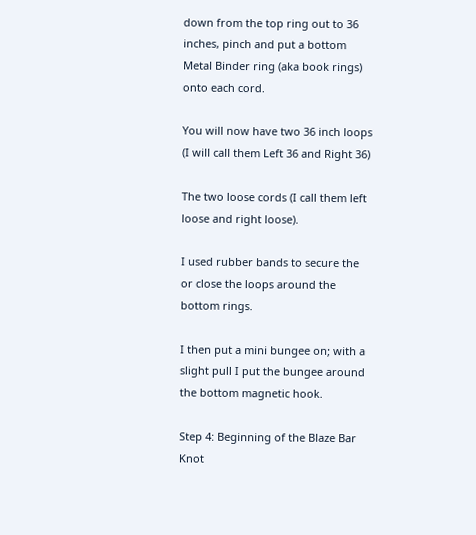down from the top ring out to 36 inches, pinch and put a bottom Metal Binder ring (aka book rings) onto each cord.

You will now have two 36 inch loops (I will call them Left 36 and Right 36)

The two loose cords (I call them left loose and right loose).

I used rubber bands to secure the or close the loops around the bottom rings.

I then put a mini bungee on; with a slight pull I put the bungee around the bottom magnetic hook.

Step 4: Beginning of the Blaze Bar Knot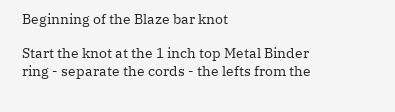Beginning of the Blaze bar knot

Start the knot at the 1 inch top Metal Binder ring - separate the cords - the lefts from the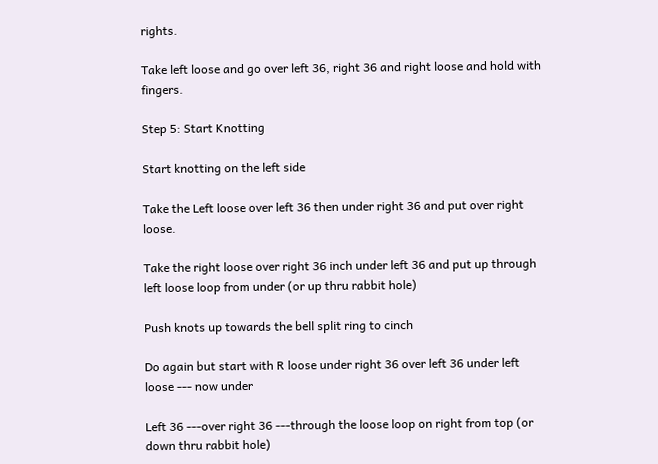rights.

Take left loose and go over left 36, right 36 and right loose and hold with fingers.

Step 5: Start Knotting

Start knotting on the left side

Take the Left loose over left 36 then under right 36 and put over right loose.

Take the right loose over right 36 inch under left 36 and put up through left loose loop from under (or up thru rabbit hole)

Push knots up towards the bell split ring to cinch

Do again but start with R loose under right 36 over left 36 under left loose --- now under

Left 36 ---over right 36 ---through the loose loop on right from top (or down thru rabbit hole)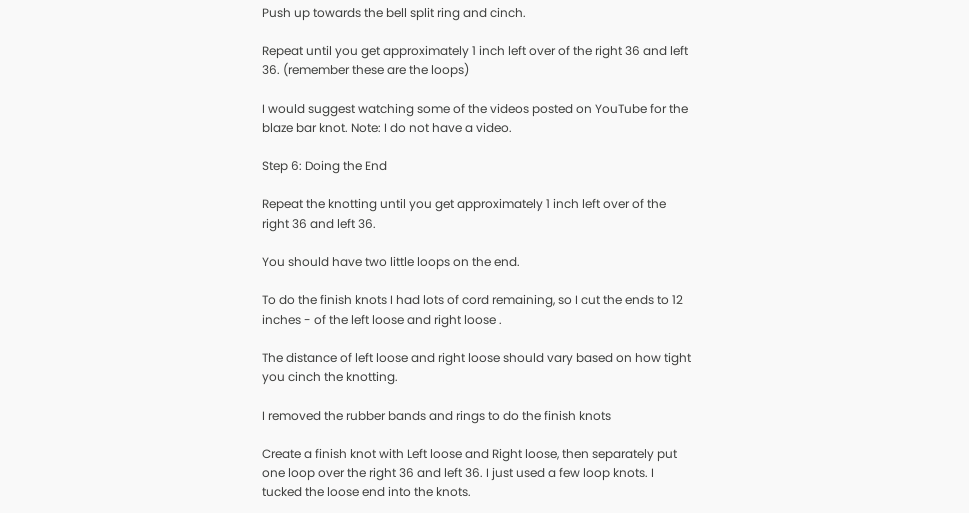Push up towards the bell split ring and cinch.

Repeat until you get approximately 1 inch left over of the right 36 and left 36. (remember these are the loops)

I would suggest watching some of the videos posted on YouTube for the blaze bar knot. Note: I do not have a video.

Step 6: Doing the End

Repeat the knotting until you get approximately 1 inch left over of the right 36 and left 36.

You should have two little loops on the end.

To do the finish knots I had lots of cord remaining, so I cut the ends to 12 inches - of the left loose and right loose .

The distance of left loose and right loose should vary based on how tight you cinch the knotting.

I removed the rubber bands and rings to do the finish knots

Create a finish knot with Left loose and Right loose, then separately put one loop over the right 36 and left 36. I just used a few loop knots. I tucked the loose end into the knots.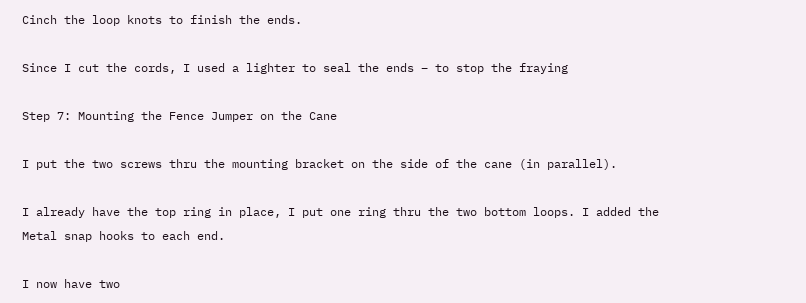Cinch the loop knots to finish the ends.

Since I cut the cords, I used a lighter to seal the ends – to stop the fraying

Step 7: Mounting the Fence Jumper on the Cane

I put the two screws thru the mounting bracket on the side of the cane (in parallel).

I already have the top ring in place, I put one ring thru the two bottom loops. I added the Metal snap hooks to each end.

I now have two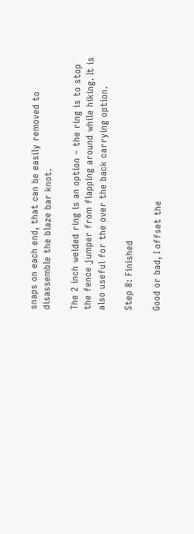snaps on each end, that can be easily removed to disassemble the blaze bar knot.

The 2 inch welded ring is an option – the ring is to stop the fence jumper from flapping around while hiking. It is also useful for the over the back carrying option.

Step 8: Finished

Good or bad, I offset the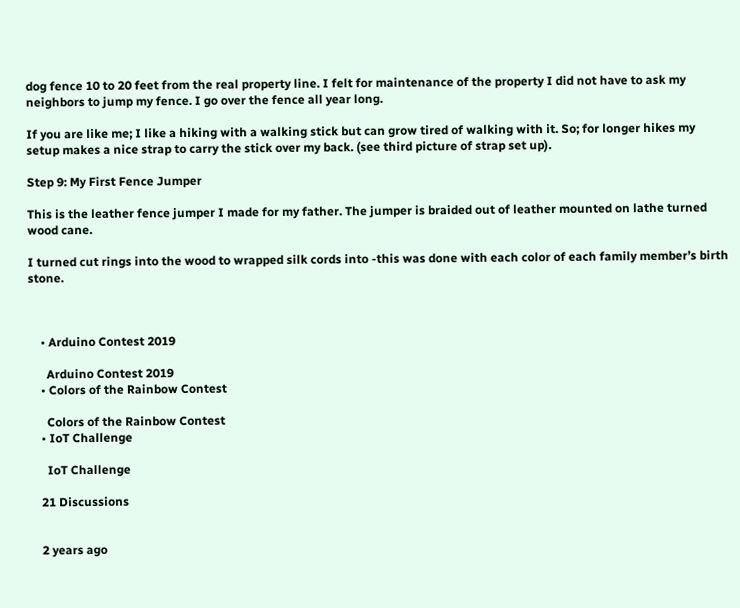dog fence 10 to 20 feet from the real property line. I felt for maintenance of the property I did not have to ask my neighbors to jump my fence. I go over the fence all year long.

If you are like me; I like a hiking with a walking stick but can grow tired of walking with it. So; for longer hikes my setup makes a nice strap to carry the stick over my back. (see third picture of strap set up).

Step 9: My First Fence Jumper

This is the leather fence jumper I made for my father. The jumper is braided out of leather mounted on lathe turned wood cane.

I turned cut rings into the wood to wrapped silk cords into -this was done with each color of each family member’s birth stone.



    • Arduino Contest 2019

      Arduino Contest 2019
    • Colors of the Rainbow Contest

      Colors of the Rainbow Contest
    • IoT Challenge

      IoT Challenge

    21 Discussions


    2 years ago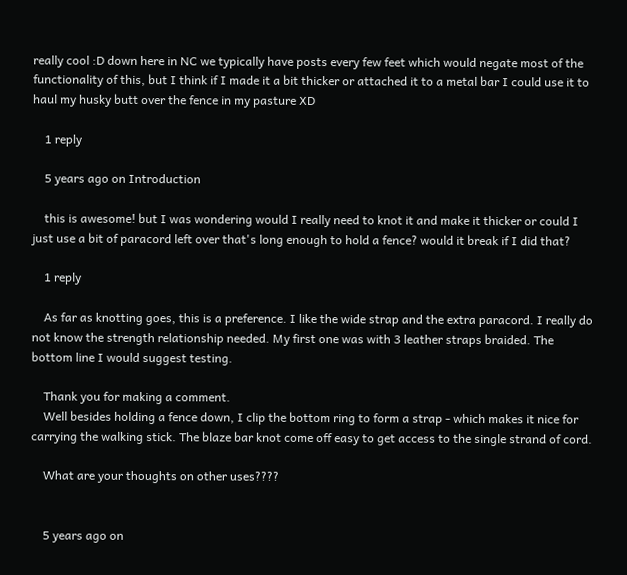really cool :D down here in NC we typically have posts every few feet which would negate most of the functionality of this, but I think if I made it a bit thicker or attached it to a metal bar I could use it to haul my husky butt over the fence in my pasture XD

    1 reply

    5 years ago on Introduction

    this is awesome! but I was wondering would I really need to knot it and make it thicker or could I just use a bit of paracord left over that's long enough to hold a fence? would it break if I did that?

    1 reply

    As far as knotting goes, this is a preference. I like the wide strap and the extra paracord. I really do not know the strength relationship needed. My first one was with 3 leather straps braided. The bottom line I would suggest testing.

    Thank you for making a comment.
    Well besides holding a fence down, I clip the bottom ring to form a strap - which makes it nice for carrying the walking stick. The blaze bar knot come off easy to get access to the single strand of cord.

    What are your thoughts on other uses????


    5 years ago on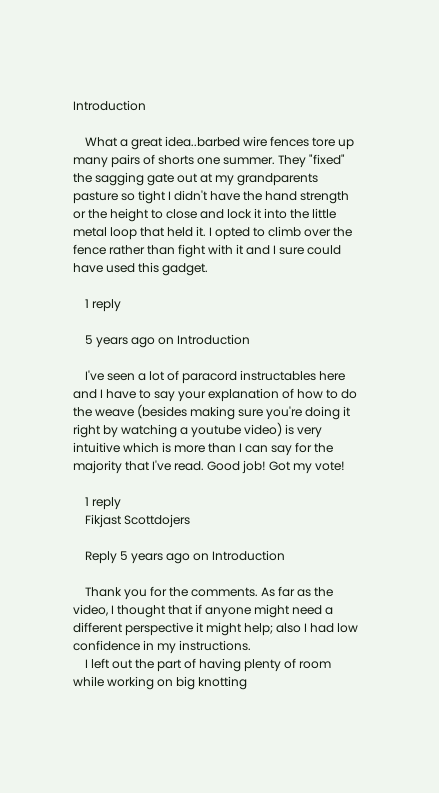Introduction

    What a great idea..barbed wire fences tore up many pairs of shorts one summer. They "fixed" the sagging gate out at my grandparents pasture so tight I didn't have the hand strength or the height to close and lock it into the little metal loop that held it. I opted to climb over the fence rather than fight with it and I sure could have used this gadget.

    1 reply

    5 years ago on Introduction

    I've seen a lot of paracord instructables here and I have to say your explanation of how to do the weave (besides making sure you're doing it right by watching a youtube video) is very intuitive which is more than I can say for the majority that I've read. Good job! Got my vote!

    1 reply
    Fikjast Scottdojers

    Reply 5 years ago on Introduction

    Thank you for the comments. As far as the video, I thought that if anyone might need a different perspective it might help; also I had low confidence in my instructions.
    I left out the part of having plenty of room while working on big knotting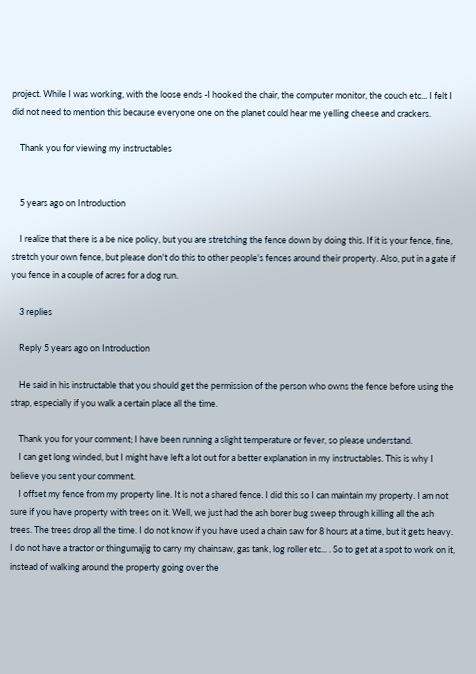project. While I was working, with the loose ends -I hooked the chair, the computer monitor, the couch etc... I felt I did not need to mention this because everyone one on the planet could hear me yelling cheese and crackers.

    Thank you for viewing my instructables


    5 years ago on Introduction

    I realize that there is a be nice policy, but you are stretching the fence down by doing this. If it is your fence, fine, stretch your own fence, but please don't do this to other people's fences around their property. Also, put in a gate if you fence in a couple of acres for a dog run.

    3 replies

    Reply 5 years ago on Introduction

    He said in his instructable that you should get the permission of the person who owns the fence before using the strap, especially if you walk a certain place all the time.

    Thank you for your comment; I have been running a slight temperature or fever, so please understand.
    I can get long winded, but I might have left a lot out for a better explanation in my instructables. This is why I believe you sent your comment.
    I offset my fence from my property line. It is not a shared fence. I did this so I can maintain my property. I am not sure if you have property with trees on it. Well, we just had the ash borer bug sweep through killing all the ash trees. The trees drop all the time. I do not know if you have used a chain saw for 8 hours at a time, but it gets heavy. I do not have a tractor or thingumajig to carry my chainsaw, gas tank, log roller etc... . So to get at a spot to work on it, instead of walking around the property going over the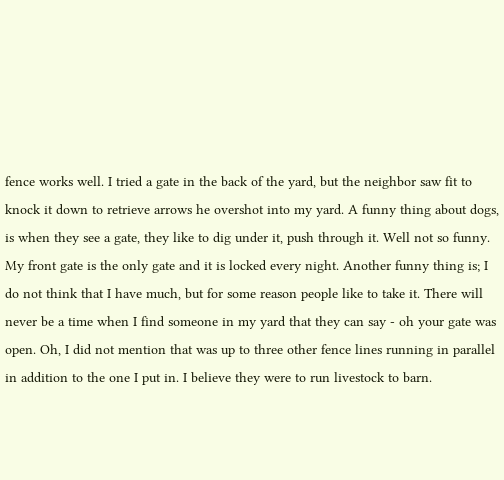fence works well. I tried a gate in the back of the yard, but the neighbor saw fit to knock it down to retrieve arrows he overshot into my yard. A funny thing about dogs, is when they see a gate, they like to dig under it, push through it. Well not so funny. My front gate is the only gate and it is locked every night. Another funny thing is; I do not think that I have much, but for some reason people like to take it. There will never be a time when I find someone in my yard that they can say - oh your gate was open. Oh, I did not mention that was up to three other fence lines running in parallel in addition to the one I put in. I believe they were to run livestock to barn.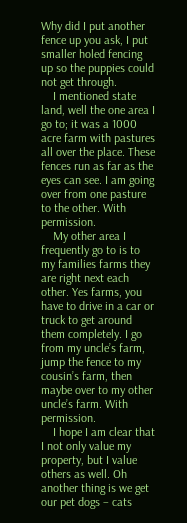Why did I put another fence up you ask, I put smaller holed fencing up so the puppies could not get through.
    I mentioned state land, well the one area I go to; it was a 1000 acre farm with pastures all over the place. These fences run as far as the eyes can see. I am going over from one pasture to the other. With permission.
    My other area I frequently go to is to my families farms they are right next each other. Yes farms, you have to drive in a car or truck to get around them completely. I go from my uncle’s farm, jump the fence to my cousin’s farm, then maybe over to my other uncle’s farm. With permission.
    I hope I am clear that I not only value my property, but I value others as well. Oh another thing is we get our pet dogs – cats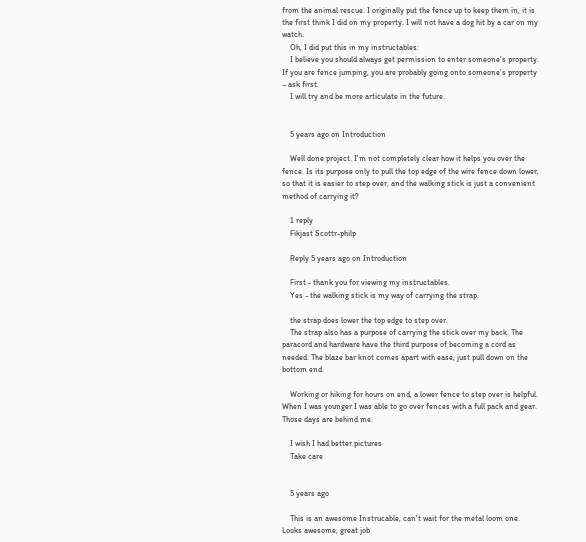from the animal rescue. I originally put the fence up to keep them in, it is the first think I did on my property. I will not have a dog hit by a car on my watch.
    Oh, I did put this in my instructables:
    I believe you should always get permission to enter someone’s property. If you are fence jumping, you are probably going onto someone’s property – ask first.
    I will try and be more articulate in the future.


    5 years ago on Introduction

    Well done project. I'm not completely clear how it helps you over the fence. Is its purpose only to pull the top edge of the wire fence down lower, so that it is easier to step over, and the walking stick is just a convenient method of carrying it?

    1 reply
    Fikjast Scottr-philp

    Reply 5 years ago on Introduction

    First - thank you for viewing my instructables.
    Yes - the walking stick is my way of carrying the strap.

    the strap does lower the top edge to step over.
    The strap also has a purpose of carrying the stick over my back. The paracord and hardware have the third purpose of becoming a cord as needed. The blaze bar knot comes apart with ease, just pull down on the bottom end.

    Working or hiking for hours on end, a lower fence to step over is helpful. When I was younger I was able to go over fences with a full pack and gear. Those days are behind me.

    I wish I had better pictures
    Take care


    5 years ago

    This is an awesome Instrucable, can't wait for the metal loom one. Looks awesome, great job